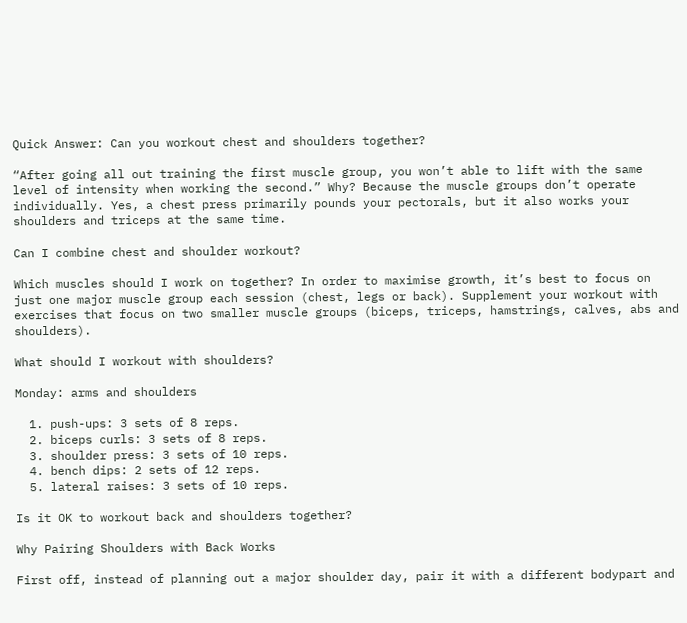Quick Answer: Can you workout chest and shoulders together?

“After going all out training the first muscle group, you won’t able to lift with the same level of intensity when working the second.” Why? Because the muscle groups don’t operate individually. Yes, a chest press primarily pounds your pectorals, but it also works your shoulders and triceps at the same time.

Can I combine chest and shoulder workout?

Which muscles should I work on together? In order to maximise growth, it’s best to focus on just one major muscle group each session (chest, legs or back). Supplement your workout with exercises that focus on two smaller muscle groups (biceps, triceps, hamstrings, calves, abs and shoulders).

What should I workout with shoulders?

Monday: arms and shoulders

  1. push-ups: 3 sets of 8 reps.
  2. biceps curls: 3 sets of 8 reps.
  3. shoulder press: 3 sets of 10 reps.
  4. bench dips: 2 sets of 12 reps.
  5. lateral raises: 3 sets of 10 reps.

Is it OK to workout back and shoulders together?

Why Pairing Shoulders with Back Works

First off, instead of planning out a major shoulder day, pair it with a different bodypart and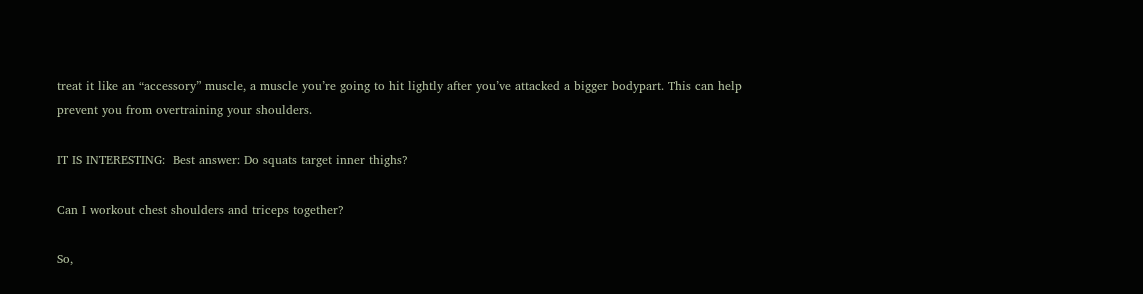treat it like an “accessory” muscle, a muscle you’re going to hit lightly after you’ve attacked a bigger bodypart. This can help prevent you from overtraining your shoulders.

IT IS INTERESTING:  Best answer: Do squats target inner thighs?

Can I workout chest shoulders and triceps together?

So,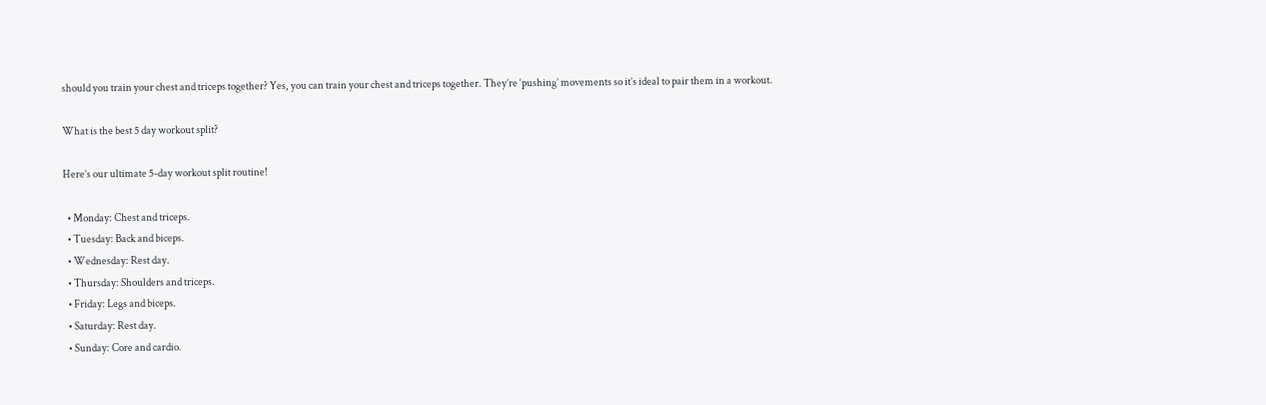should you train your chest and triceps together? Yes, you can train your chest and triceps together. They’re ‘pushing’ movements so it’s ideal to pair them in a workout.

What is the best 5 day workout split?

Here’s our ultimate 5-day workout split routine!

  • Monday: Chest and triceps.
  • Tuesday: Back and biceps.
  • Wednesday: Rest day.
  • Thursday: Shoulders and triceps.
  • Friday: Legs and biceps.
  • Saturday: Rest day.
  • Sunday: Core and cardio.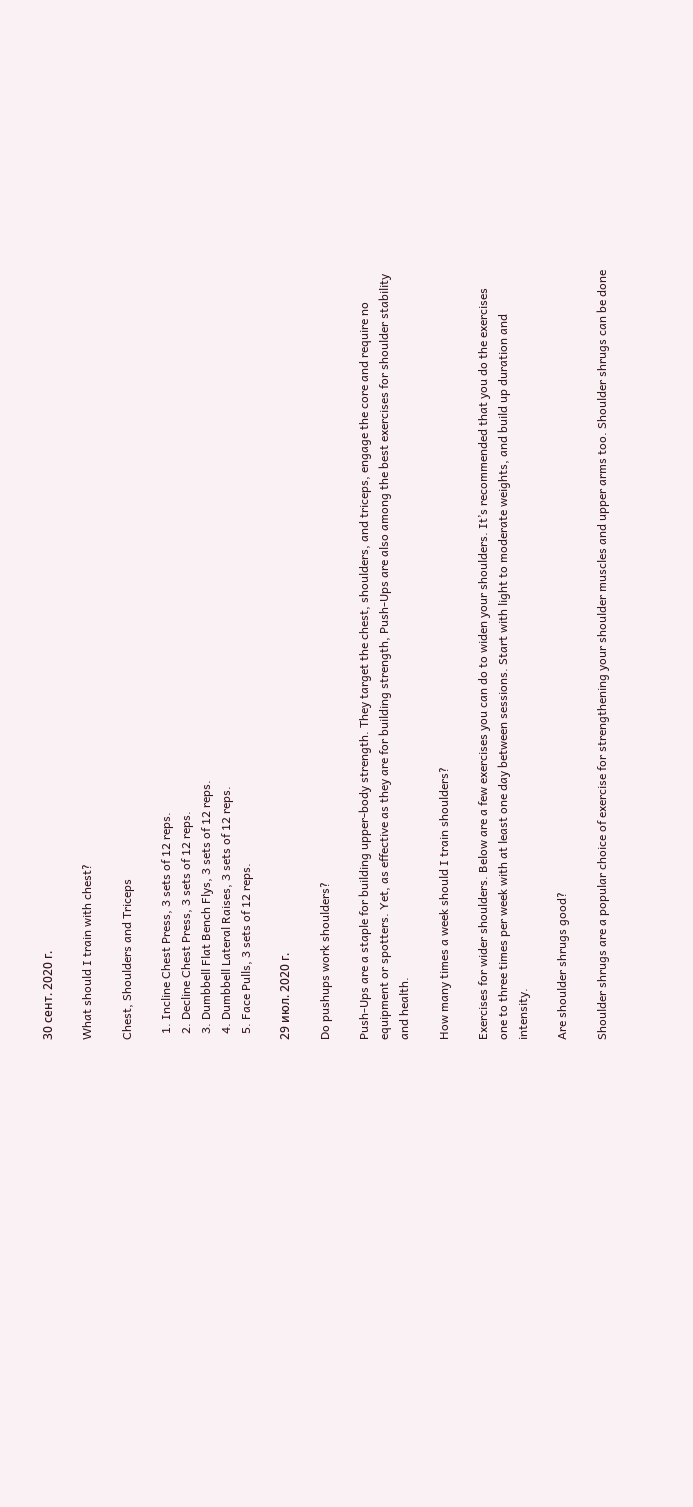30 сент. 2020 г.

What should I train with chest?

Chest, Shoulders and Triceps

  1. Incline Chest Press, 3 sets of 12 reps.
  2. Decline Chest Press, 3 sets of 12 reps.
  3. Dumbbell Flat Bench Flys, 3 sets of 12 reps.
  4. Dumbbell Lateral Raises, 3 sets of 12 reps.
  5. Face Pulls, 3 sets of 12 reps.

29 июл. 2020 г.

Do pushups work shoulders?

Push-Ups are a staple for building upper-body strength. They target the chest, shoulders, and triceps, engage the core and require no equipment or spotters. Yet, as effective as they are for building strength, Push-Ups are also among the best exercises for shoulder stability and health.

How many times a week should I train shoulders?

Exercises for wider shoulders. Below are a few exercises you can do to widen your shoulders. It’s recommended that you do the exercises one to three times per week with at least one day between sessions. Start with light to moderate weights, and build up duration and intensity.

Are shoulder shrugs good?

Shoulder shrugs are a popular choice of exercise for strengthening your shoulder muscles and upper arms too. Shoulder shrugs can be done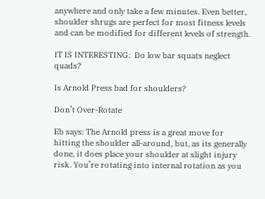anywhere and only take a few minutes. Even better, shoulder shrugs are perfect for most fitness levels and can be modified for different levels of strength.

IT IS INTERESTING:  Do low bar squats neglect quads?

Is Arnold Press bad for shoulders?

Don’t Over-Rotate

Eb says: The Arnold press is a great move for hitting the shoulder all-around, but, as its generally done, it does place your shoulder at slight injury risk. You’re rotating into internal rotation as you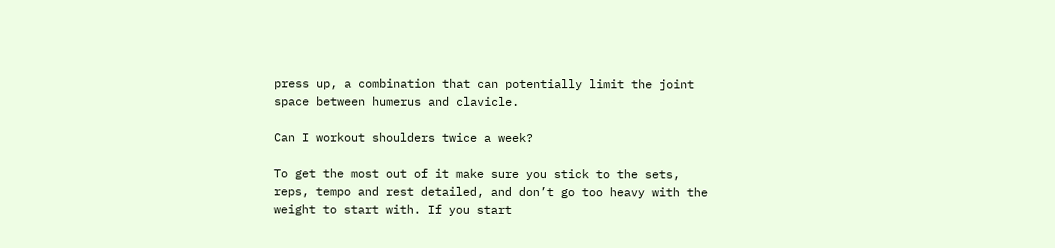press up, a combination that can potentially limit the joint space between humerus and clavicle.

Can I workout shoulders twice a week?

To get the most out of it make sure you stick to the sets, reps, tempo and rest detailed, and don’t go too heavy with the weight to start with. If you start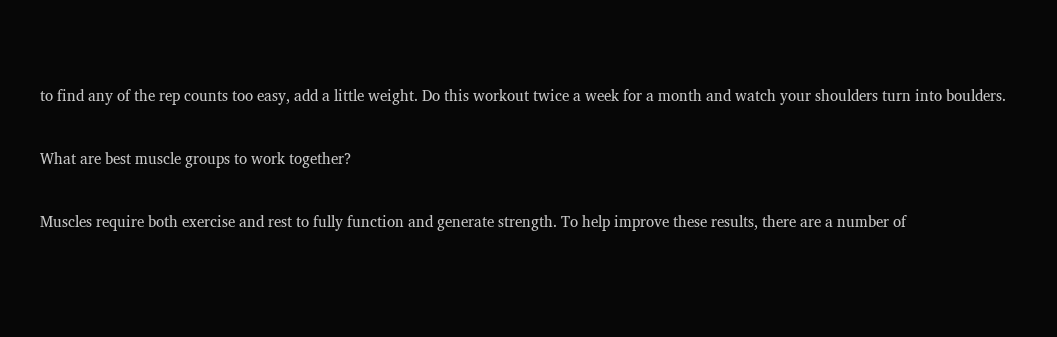to find any of the rep counts too easy, add a little weight. Do this workout twice a week for a month and watch your shoulders turn into boulders.

What are best muscle groups to work together?

Muscles require both exercise and rest to fully function and generate strength. To help improve these results, there are a number of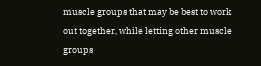muscle groups that may be best to work out together, while letting other muscle groups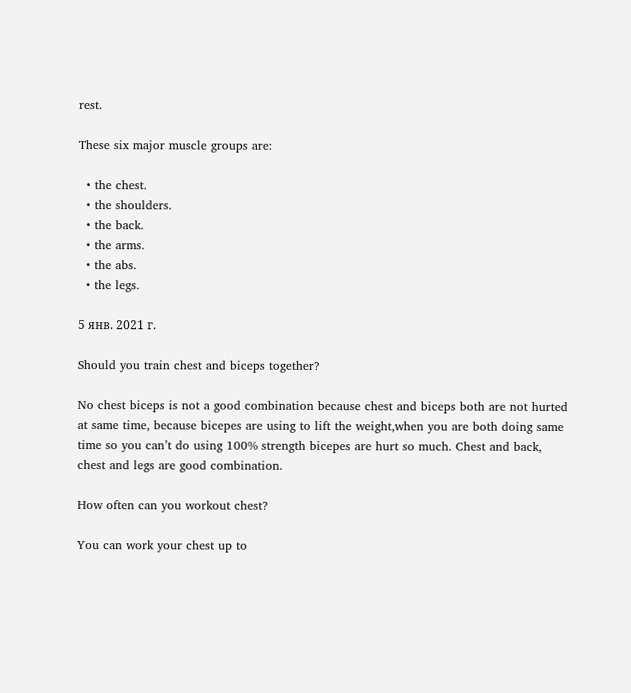rest.

These six major muscle groups are:

  • the chest.
  • the shoulders.
  • the back.
  • the arms.
  • the abs.
  • the legs.

5 янв. 2021 г.

Should you train chest and biceps together?

No chest biceps is not a good combination because chest and biceps both are not hurted at same time, because bicepes are using to lift the weight,when you are both doing same time so you can’t do using 100% strength bicepes are hurt so much. Chest and back, chest and legs are good combination.

How often can you workout chest?

You can work your chest up to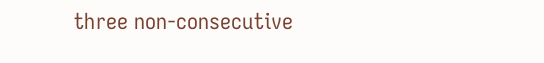three non-consecutive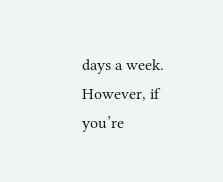days a week. However, if you’re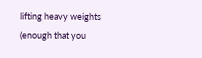lifting heavy weights (enough that you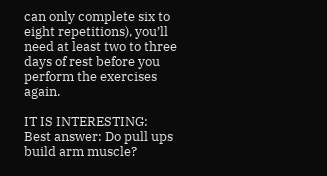can only complete six to eight repetitions), you’ll need at least two to three days of rest before you perform the exercises again.

IT IS INTERESTING:  Best answer: Do pull ups build arm muscle?